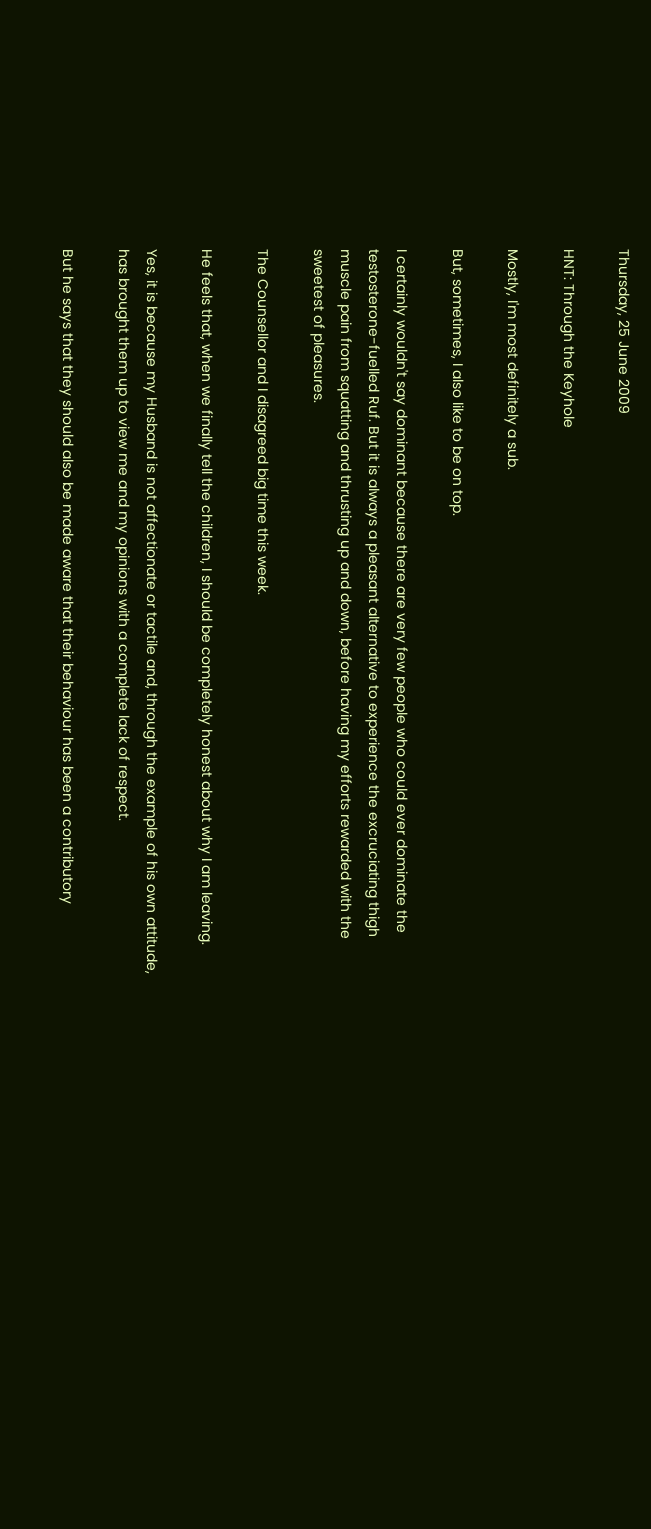Thursday, 25 June 2009

HNT: Through the Keyhole

Mostly, I'm most definitely a sub.

But, sometimes, I also like to be on top.

I certainly wouldn't say dominant because there are very few people who could ever dominate the testosterone-fuelled Ruf. But it is always a pleasant alternative to experience the excruciating thigh muscle pain from squatting and thrusting up and down, before having my efforts rewarded with the sweetest of pleasures.

The Counsellor and I disagreed big time this week.

He feels that, when we finally tell the children, I should be completely honest about why I am leaving.

Yes, it is because my Husband is not affectionate or tactile and, through the example of his own attitude, has brought them up to view me and my opinions with a complete lack of respect.

But he says that they should also be made aware that their behaviour has been a contributory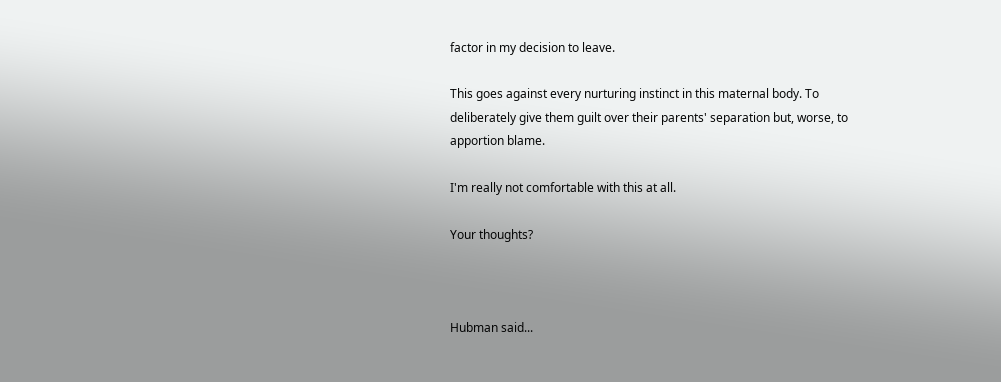factor in my decision to leave.

This goes against every nurturing instinct in this maternal body. To deliberately give them guilt over their parents' separation but, worse, to apportion blame.

I'm really not comfortable with this at all.

Your thoughts?



Hubman said...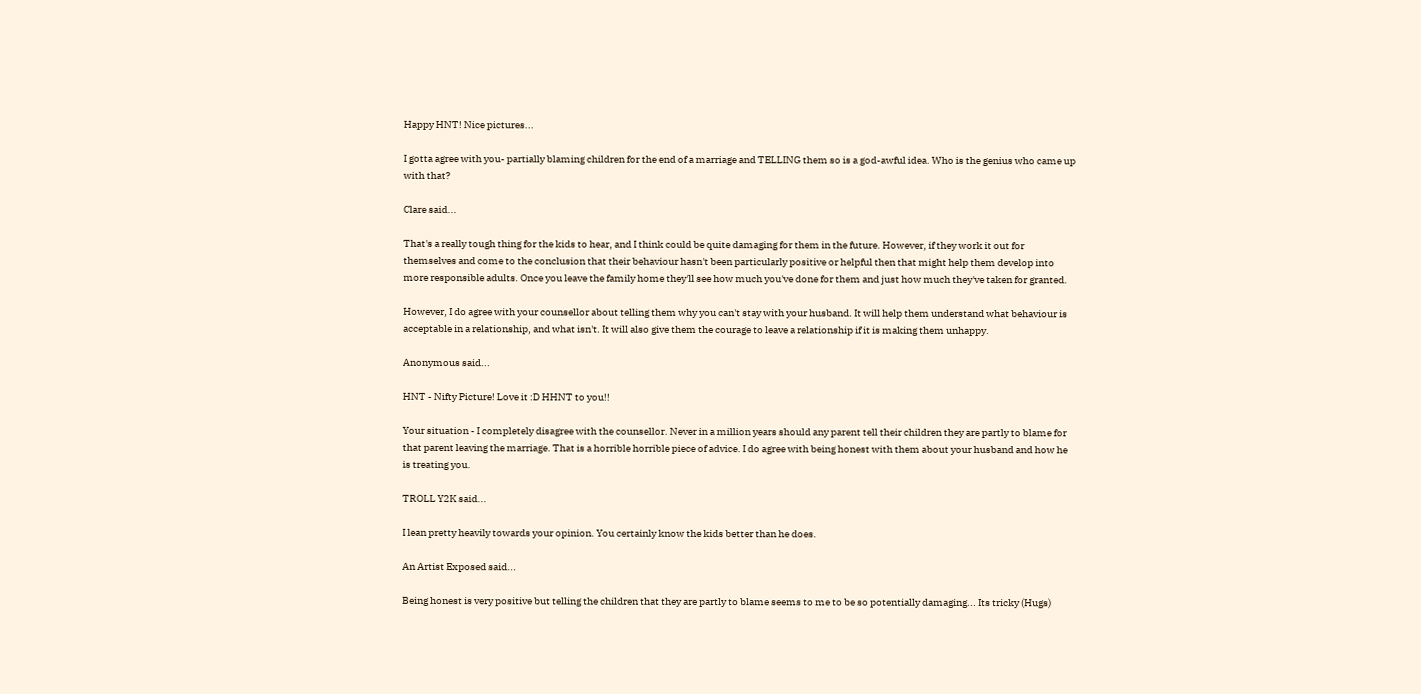Happy HNT! Nice pictures...

I gotta agree with you- partially blaming children for the end of a marriage and TELLING them so is a god-awful idea. Who is the genius who came up with that?

Clare said...

That's a really tough thing for the kids to hear, and I think could be quite damaging for them in the future. However, if they work it out for themselves and come to the conclusion that their behaviour hasn't been particularly positive or helpful then that might help them develop into more responsible adults. Once you leave the family home they'll see how much you've done for them and just how much they've taken for granted.

However, I do agree with your counsellor about telling them why you can't stay with your husband. It will help them understand what behaviour is acceptable in a relationship, and what isn't. It will also give them the courage to leave a relationship if it is making them unhappy.

Anonymous said...

HNT - Nifty Picture! Love it :D HHNT to you!!

Your situation - I completely disagree with the counsellor. Never in a million years should any parent tell their children they are partly to blame for that parent leaving the marriage. That is a horrible horrible piece of advice. I do agree with being honest with them about your husband and how he is treating you.

TROLL Y2K said...

I lean pretty heavily towards your opinion. You certainly know the kids better than he does.

An Artist Exposed said...

Being honest is very positive but telling the children that they are partly to blame seems to me to be so potentially damaging... Its tricky (Hugs)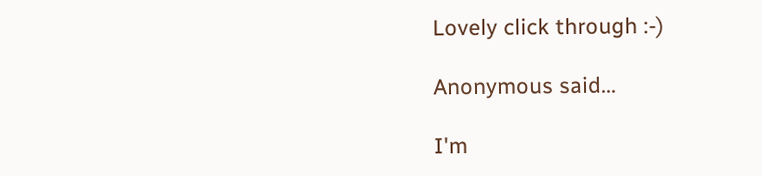Lovely click through :-)

Anonymous said...

I'm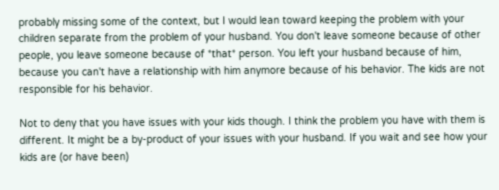probably missing some of the context, but I would lean toward keeping the problem with your children separate from the problem of your husband. You don't leave someone because of other people, you leave someone because of *that* person. You left your husband because of him, because you can't have a relationship with him anymore because of his behavior. The kids are not responsible for his behavior.

Not to deny that you have issues with your kids though. I think the problem you have with them is different. It might be a by-product of your issues with your husband. If you wait and see how your kids are (or have been)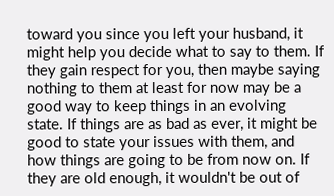toward you since you left your husband, it might help you decide what to say to them. If they gain respect for you, then maybe saying nothing to them at least for now may be a good way to keep things in an evolving state. If things are as bad as ever, it might be good to state your issues with them, and how things are going to be from now on. If they are old enough, it wouldn't be out of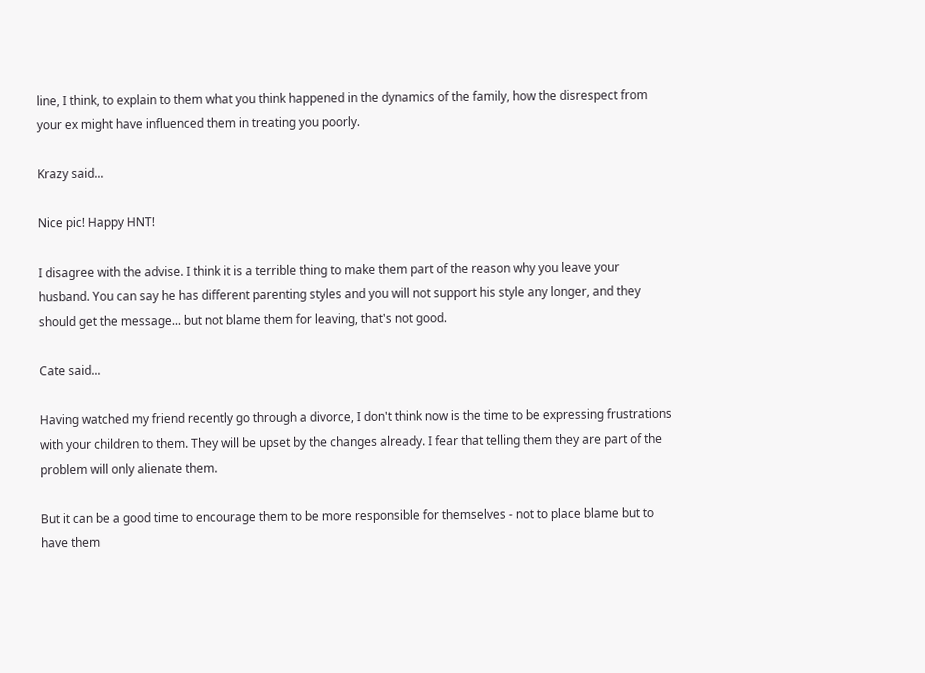line, I think, to explain to them what you think happened in the dynamics of the family, how the disrespect from your ex might have influenced them in treating you poorly.

Krazy said...

Nice pic! Happy HNT!

I disagree with the advise. I think it is a terrible thing to make them part of the reason why you leave your husband. You can say he has different parenting styles and you will not support his style any longer, and they should get the message... but not blame them for leaving, that's not good.

Cate said...

Having watched my friend recently go through a divorce, I don't think now is the time to be expressing frustrations with your children to them. They will be upset by the changes already. I fear that telling them they are part of the problem will only alienate them.

But it can be a good time to encourage them to be more responsible for themselves - not to place blame but to have them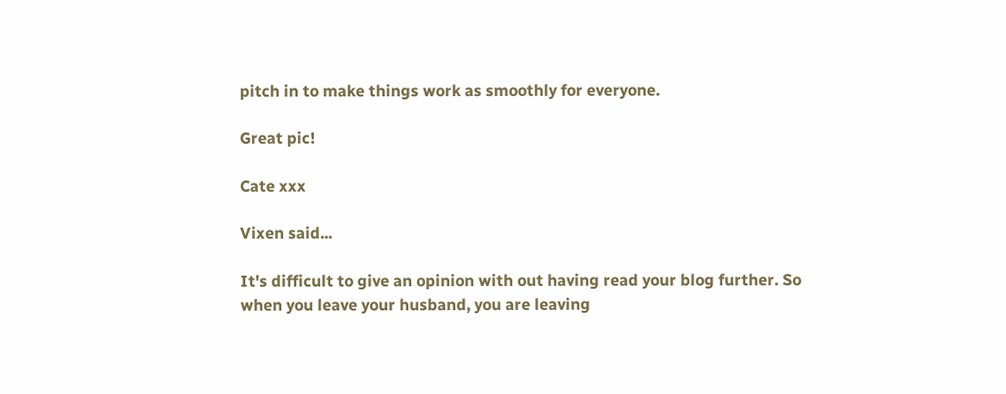pitch in to make things work as smoothly for everyone.

Great pic!

Cate xxx

Vixen said...

It's difficult to give an opinion with out having read your blog further. So when you leave your husband, you are leaving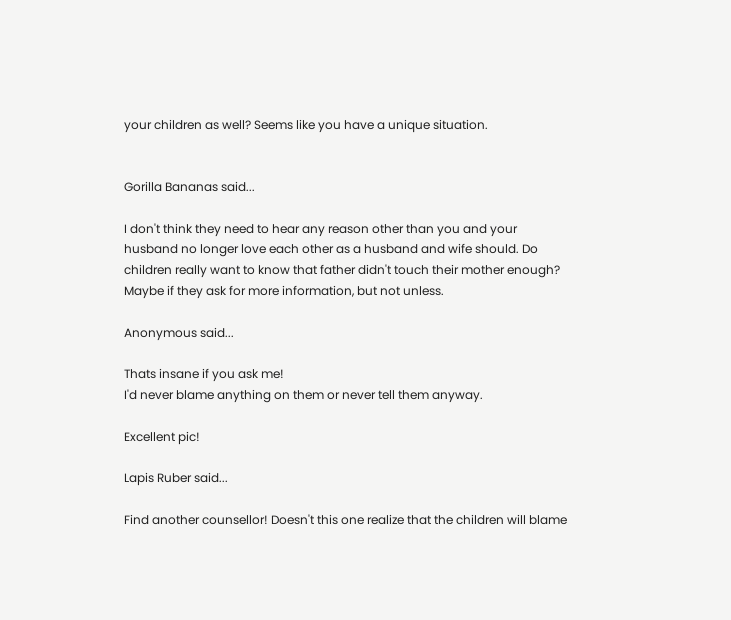your children as well? Seems like you have a unique situation.


Gorilla Bananas said...

I don't think they need to hear any reason other than you and your husband no longer love each other as a husband and wife should. Do children really want to know that father didn't touch their mother enough? Maybe if they ask for more information, but not unless.

Anonymous said...

Thats insane if you ask me!
I'd never blame anything on them or never tell them anyway.

Excellent pic!

Lapis Ruber said...

Find another counsellor! Doesn't this one realize that the children will blame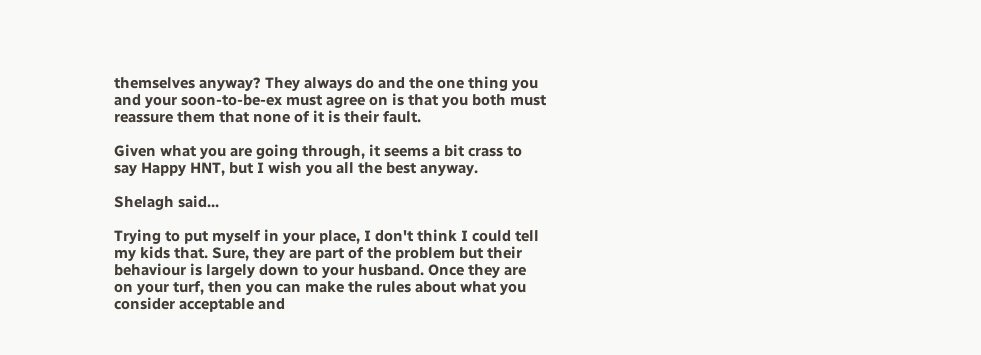themselves anyway? They always do and the one thing you and your soon-to-be-ex must agree on is that you both must reassure them that none of it is their fault.

Given what you are going through, it seems a bit crass to say Happy HNT, but I wish you all the best anyway.

Shelagh said...

Trying to put myself in your place, I don't think I could tell my kids that. Sure, they are part of the problem but their behaviour is largely down to your husband. Once they are on your turf, then you can make the rules about what you consider acceptable and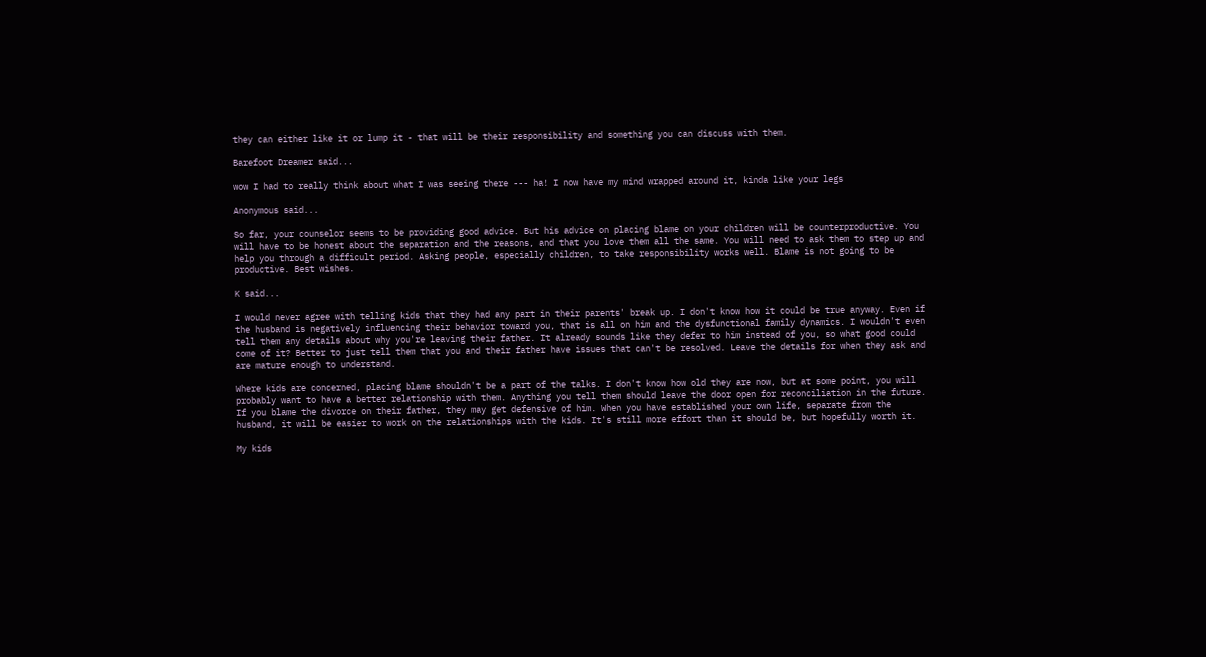they can either like it or lump it - that will be their responsibility and something you can discuss with them.

Barefoot Dreamer said...

wow I had to really think about what I was seeing there --- ha! I now have my mind wrapped around it, kinda like your legs

Anonymous said...

So far, your counselor seems to be providing good advice. But his advice on placing blame on your children will be counterproductive. You will have to be honest about the separation and the reasons, and that you love them all the same. You will need to ask them to step up and help you through a difficult period. Asking people, especially children, to take responsibility works well. Blame is not going to be productive. Best wishes.

K said...

I would never agree with telling kids that they had any part in their parents' break up. I don't know how it could be true anyway. Even if the husband is negatively influencing their behavior toward you, that is all on him and the dysfunctional family dynamics. I wouldn't even tell them any details about why you're leaving their father. It already sounds like they defer to him instead of you, so what good could come of it? Better to just tell them that you and their father have issues that can't be resolved. Leave the details for when they ask and are mature enough to understand.

Where kids are concerned, placing blame shouldn't be a part of the talks. I don't know how old they are now, but at some point, you will probably want to have a better relationship with them. Anything you tell them should leave the door open for reconciliation in the future. If you blame the divorce on their father, they may get defensive of him. When you have established your own life, separate from the husband, it will be easier to work on the relationships with the kids. It's still more effort than it should be, but hopefully worth it.

My kids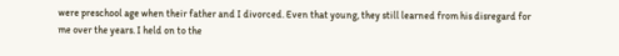were preschool age when their father and I divorced. Even that young, they still learned from his disregard for me over the years. I held on to the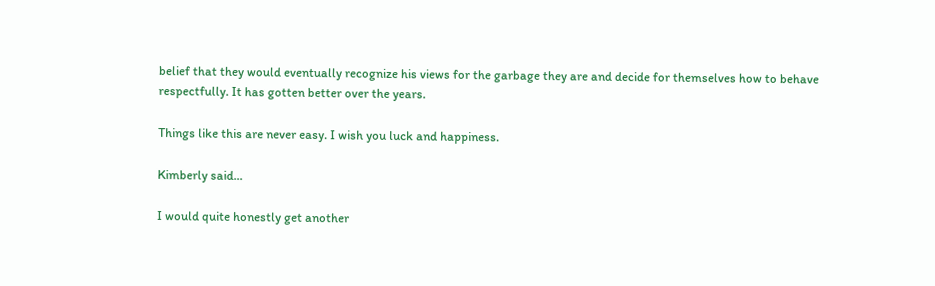belief that they would eventually recognize his views for the garbage they are and decide for themselves how to behave respectfully. It has gotten better over the years.

Things like this are never easy. I wish you luck and happiness.

Kimberly said...

I would quite honestly get another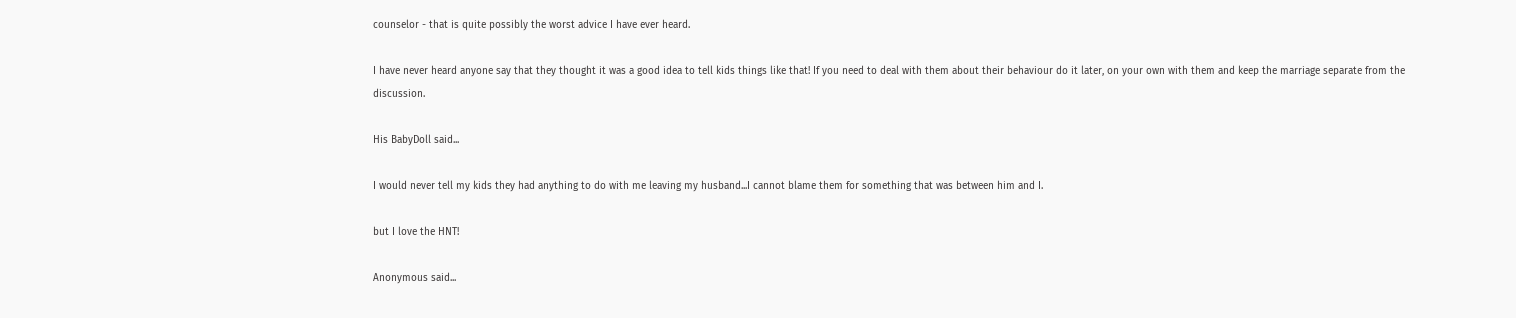counselor - that is quite possibly the worst advice I have ever heard.

I have never heard anyone say that they thought it was a good idea to tell kids things like that! If you need to deal with them about their behaviour do it later, on your own with them and keep the marriage separate from the discussion.

His BabyDoll said...

I would never tell my kids they had anything to do with me leaving my husband...I cannot blame them for something that was between him and I.

but I love the HNT!

Anonymous said...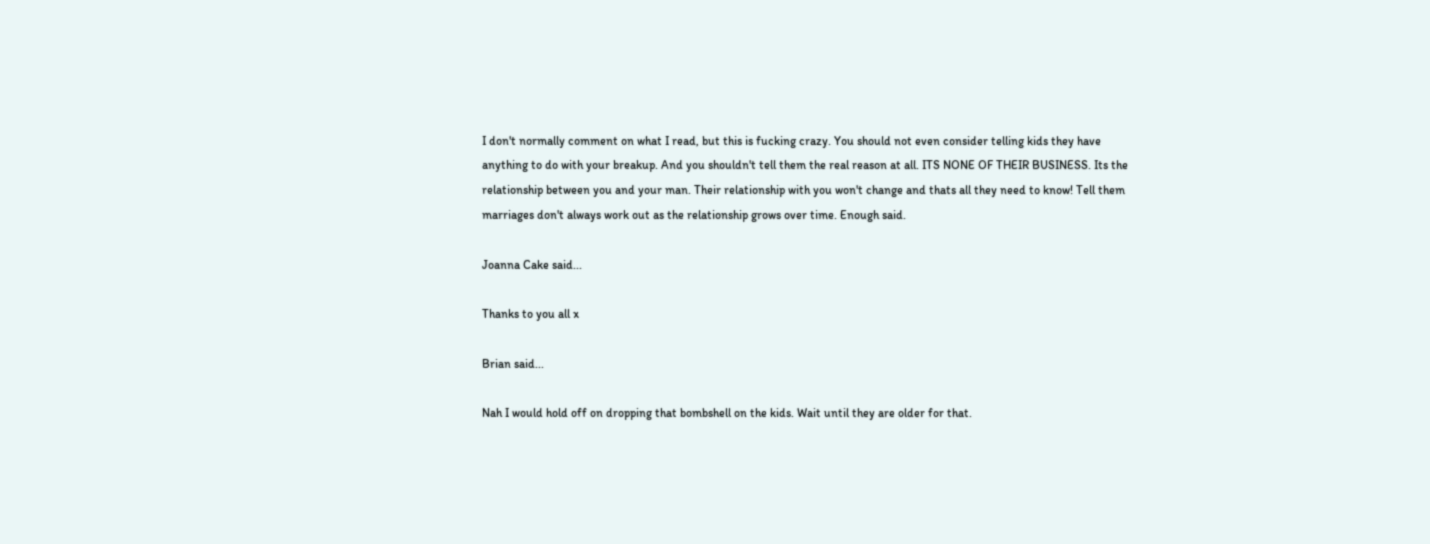I don't normally comment on what I read, but this is fucking crazy. You should not even consider telling kids they have anything to do with your breakup. And you shouldn't tell them the real reason at all. ITS NONE OF THEIR BUSINESS. Its the relationship between you and your man. Their relationship with you won't change and thats all they need to know! Tell them marriages don't always work out as the relationship grows over time. Enough said.

Joanna Cake said...

Thanks to you all x

Brian said...

Nah I would hold off on dropping that bombshell on the kids. Wait until they are older for that.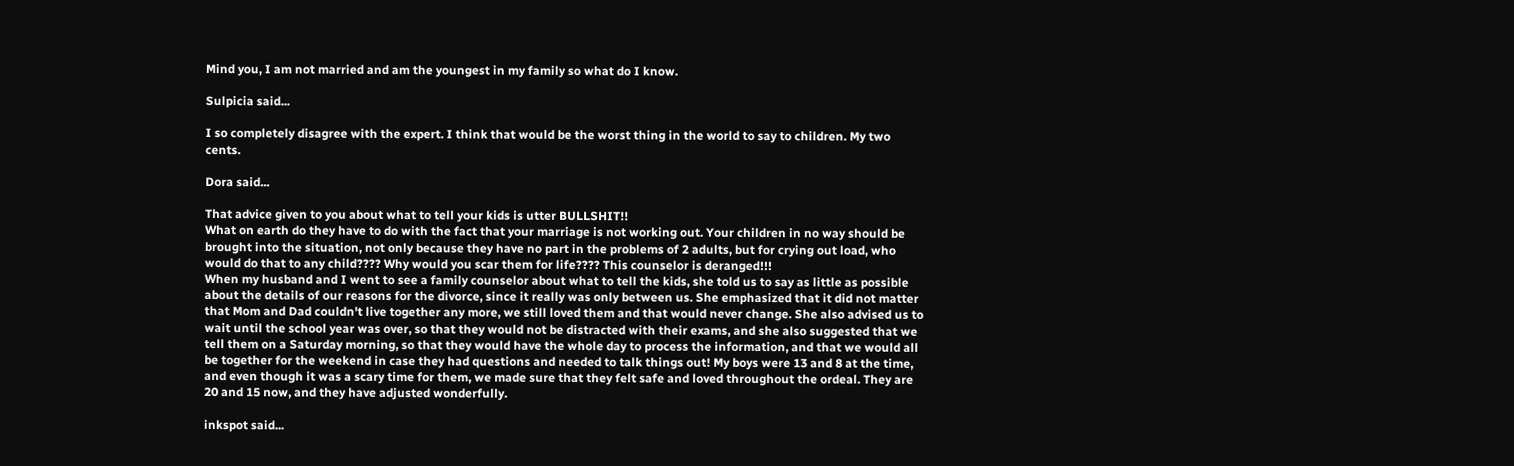Mind you, I am not married and am the youngest in my family so what do I know.

Sulpicia said...

I so completely disagree with the expert. I think that would be the worst thing in the world to say to children. My two cents.

Dora said...

That advice given to you about what to tell your kids is utter BULLSHIT!!
What on earth do they have to do with the fact that your marriage is not working out. Your children in no way should be brought into the situation, not only because they have no part in the problems of 2 adults, but for crying out load, who would do that to any child???? Why would you scar them for life???? This counselor is deranged!!!
When my husband and I went to see a family counselor about what to tell the kids, she told us to say as little as possible about the details of our reasons for the divorce, since it really was only between us. She emphasized that it did not matter that Mom and Dad couldn't live together any more, we still loved them and that would never change. She also advised us to wait until the school year was over, so that they would not be distracted with their exams, and she also suggested that we tell them on a Saturday morning, so that they would have the whole day to process the information, and that we would all be together for the weekend in case they had questions and needed to talk things out! My boys were 13 and 8 at the time, and even though it was a scary time for them, we made sure that they felt safe and loved throughout the ordeal. They are 20 and 15 now, and they have adjusted wonderfully.

inkspot said...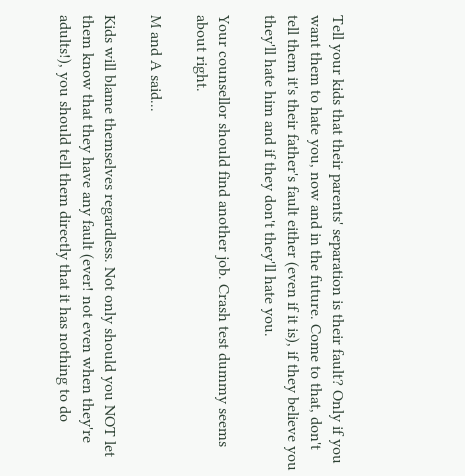Tell your kids that their parents' separation is their fault? Only if you want them to hate you, now and in the future. Come to that, don't tell them it's their father's fault either (even if it is), if they believe you they'll hate him and if they don't they'll hate you.

Your counsellor should find another job. Crash test dummy seems about right.

M and A said...

Kids will blame themselves regardless. Not only should you NOT let them know that they have any fault (ever! not even when they're adults!), you should tell them directly that it has nothing to do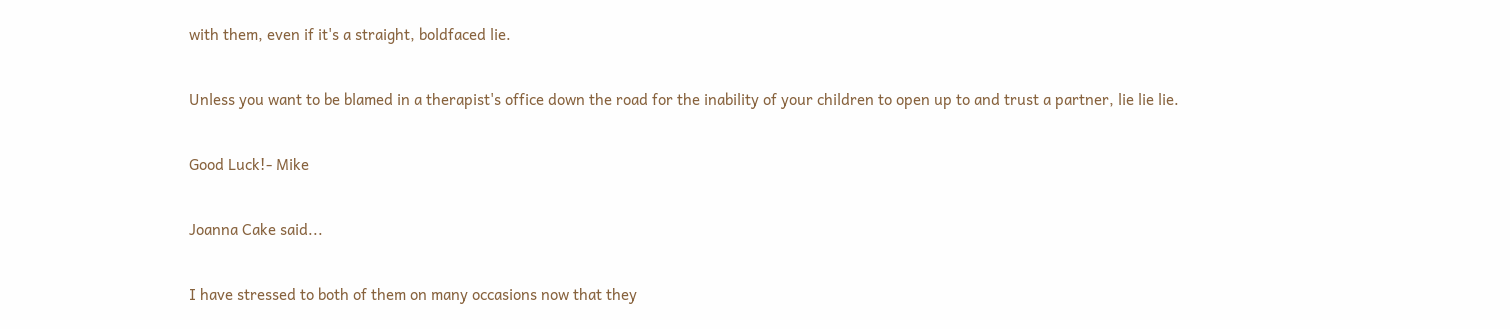with them, even if it's a straight, boldfaced lie.

Unless you want to be blamed in a therapist's office down the road for the inability of your children to open up to and trust a partner, lie lie lie.

Good Luck!- Mike

Joanna Cake said...

I have stressed to both of them on many occasions now that they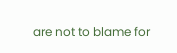are not to blame for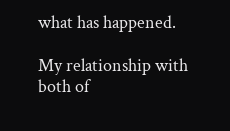what has happened.

My relationship with both of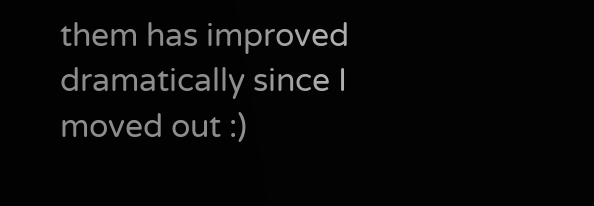them has improved dramatically since I moved out :)